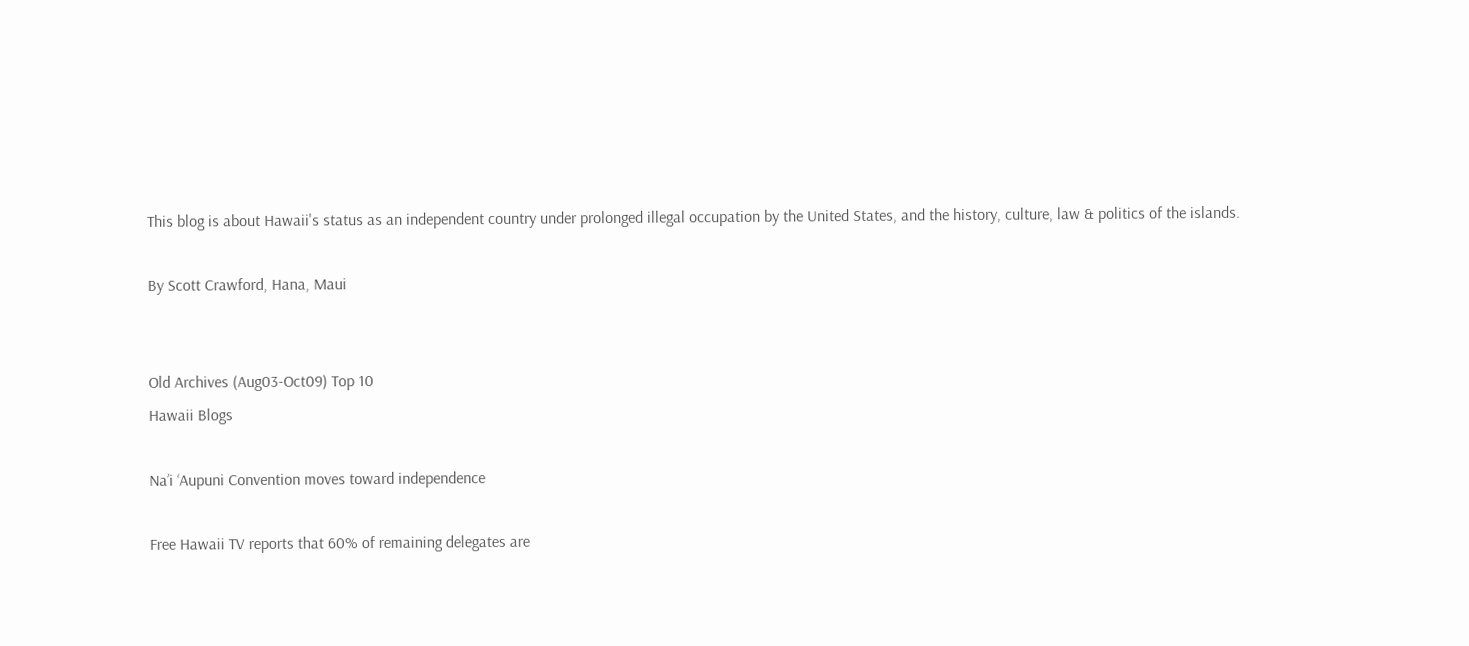This blog is about Hawaii's status as an independent country under prolonged illegal occupation by the United States, and the history, culture, law & politics of the islands.

By Scott Crawford, Hana, Maui


Old Archives (Aug03-Oct09) Top 10
Hawaii Blogs

Na’i ‘Aupuni Convention moves toward independence

Free Hawaii TV reports that 60% of remaining delegates are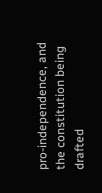pro-independence, and the constitution being drafted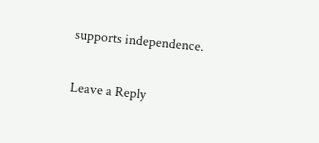supports independence.

Leave a Reply